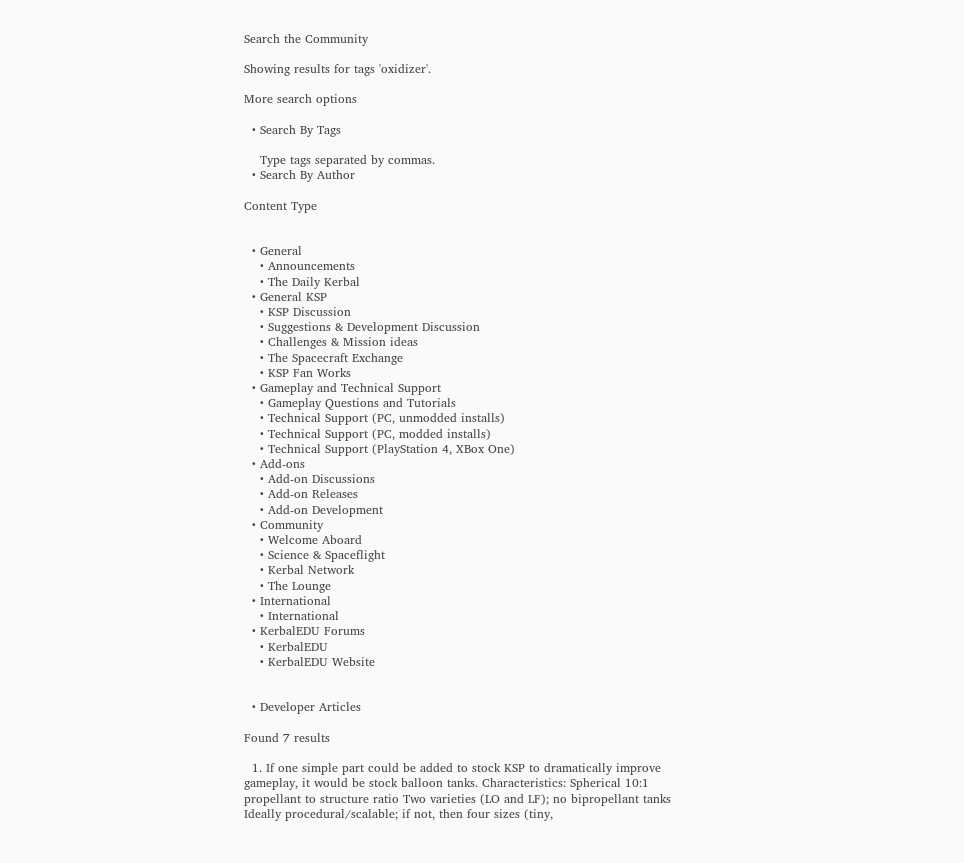Search the Community

Showing results for tags 'oxidizer'.

More search options

  • Search By Tags

    Type tags separated by commas.
  • Search By Author

Content Type


  • General
    • Announcements
    • The Daily Kerbal
  • General KSP
    • KSP Discussion
    • Suggestions & Development Discussion
    • Challenges & Mission ideas
    • The Spacecraft Exchange
    • KSP Fan Works
  • Gameplay and Technical Support
    • Gameplay Questions and Tutorials
    • Technical Support (PC, unmodded installs)
    • Technical Support (PC, modded installs)
    • Technical Support (PlayStation 4, XBox One)
  • Add-ons
    • Add-on Discussions
    • Add-on Releases
    • Add-on Development
  • Community
    • Welcome Aboard
    • Science & Spaceflight
    • Kerbal Network
    • The Lounge
  • International
    • International
  • KerbalEDU Forums
    • KerbalEDU
    • KerbalEDU Website


  • Developer Articles

Found 7 results

  1. If one simple part could be added to stock KSP to dramatically improve gameplay, it would be stock balloon tanks. Characteristics: Spherical 10:1 propellant to structure ratio Two varieties (LO and LF); no bipropellant tanks Ideally procedural/scalable; if not, then four sizes (tiny,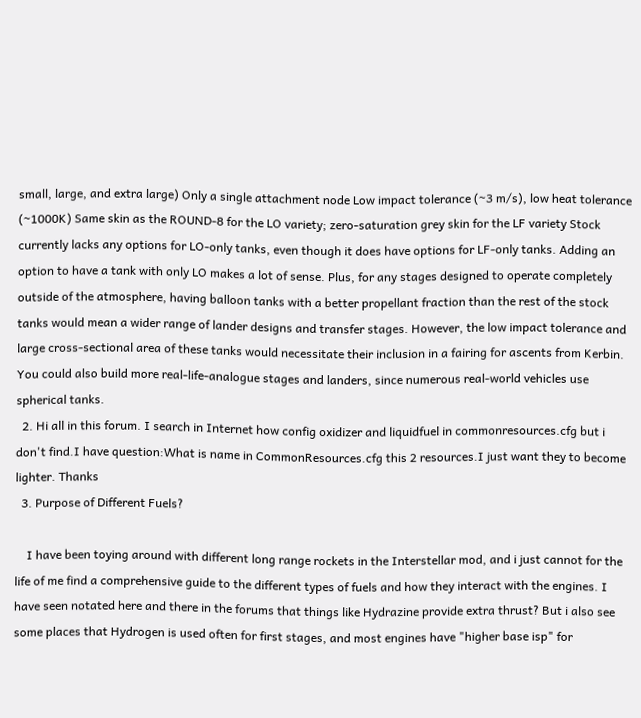small, large, and extra large) Only a single attachment node Low impact tolerance (~3 m/s), low heat tolerance (~1000K) Same skin as the ROUND-8 for the LO variety; zero-saturation grey skin for the LF variety Stock currently lacks any options for LO-only tanks, even though it does have options for LF-only tanks. Adding an option to have a tank with only LO makes a lot of sense. Plus, for any stages designed to operate completely outside of the atmosphere, having balloon tanks with a better propellant fraction than the rest of the stock tanks would mean a wider range of lander designs and transfer stages. However, the low impact tolerance and large cross-sectional area of these tanks would necessitate their inclusion in a fairing for ascents from Kerbin. You could also build more real-life-analogue stages and landers, since numerous real-world vehicles use spherical tanks.
  2. Hi all in this forum. I search in Internet how config oxidizer and liquidfuel in commonresources.cfg but i don't find.I have question:What is name in CommonResources.cfg this 2 resources.I just want they to become lighter. Thanks
  3. Purpose of Different Fuels?

    I have been toying around with different long range rockets in the Interstellar mod, and i just cannot for the life of me find a comprehensive guide to the different types of fuels and how they interact with the engines. I have seen notated here and there in the forums that things like Hydrazine provide extra thrust? But i also see some places that Hydrogen is used often for first stages, and most engines have "higher base isp" for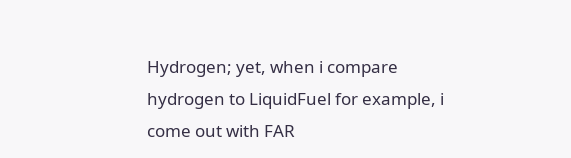Hydrogen; yet, when i compare hydrogen to LiquidFuel for example, i come out with FAR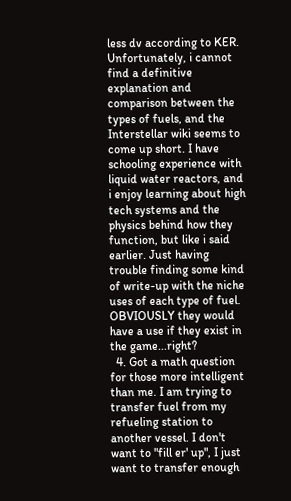less dv according to KER. Unfortunately, i cannot find a definitive explanation and comparison between the types of fuels, and the Interstellar wiki seems to come up short. I have schooling experience with liquid water reactors, and i enjoy learning about high tech systems and the physics behind how they function, but like i said earlier. Just having trouble finding some kind of write-up with the niche uses of each type of fuel. OBVIOUSLY they would have a use if they exist in the game...right?
  4. Got a math question for those more intelligent than me. I am trying to transfer fuel from my refueling station to another vessel. I don't want to "fill er' up", I just want to transfer enough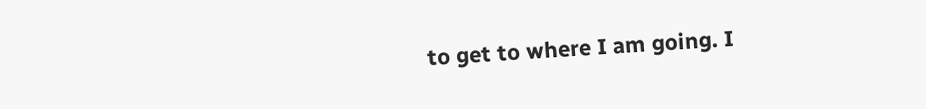to get to where I am going. I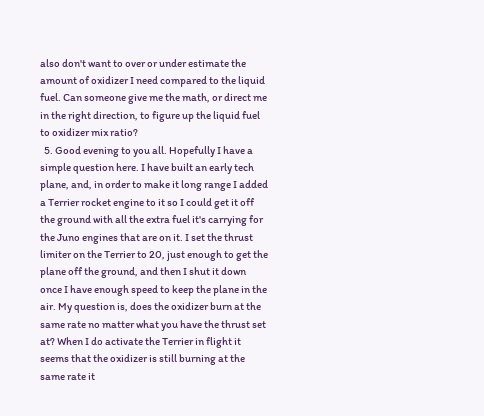also don't want to over or under estimate the amount of oxidizer I need compared to the liquid fuel. Can someone give me the math, or direct me in the right direction, to figure up the liquid fuel to oxidizer mix ratio?
  5. Good evening to you all. Hopefully I have a simple question here. I have built an early tech plane, and, in order to make it long range I added a Terrier rocket engine to it so I could get it off the ground with all the extra fuel it's carrying for the Juno engines that are on it. I set the thrust limiter on the Terrier to 20, just enough to get the plane off the ground, and then I shut it down once I have enough speed to keep the plane in the air. My question is, does the oxidizer burn at the same rate no matter what you have the thrust set at? When I do activate the Terrier in flight it seems that the oxidizer is still burning at the same rate it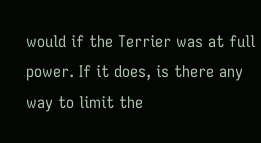would if the Terrier was at full power. If it does, is there any way to limit the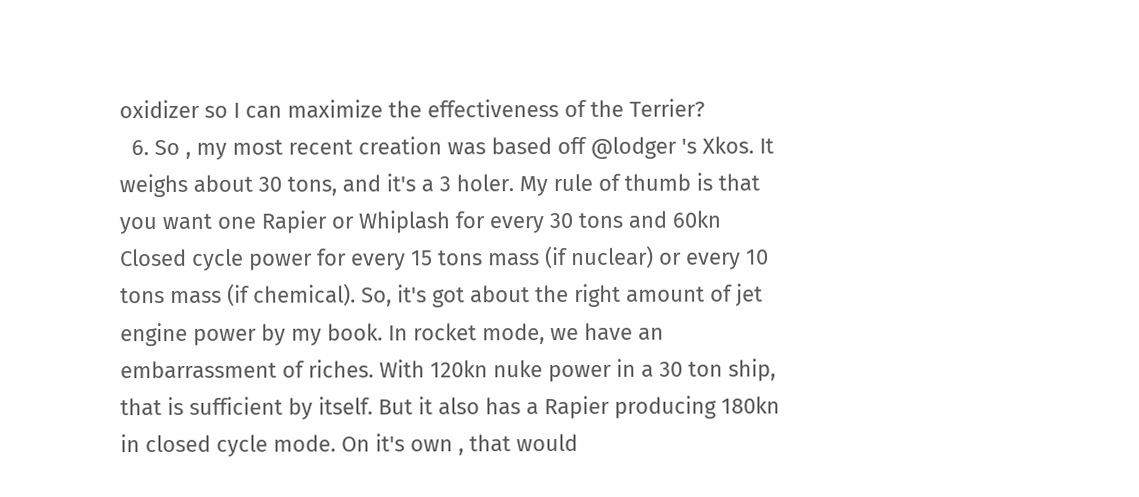oxidizer so I can maximize the effectiveness of the Terrier?
  6. So , my most recent creation was based off @lodger 's Xkos. It weighs about 30 tons, and it's a 3 holer. My rule of thumb is that you want one Rapier or Whiplash for every 30 tons and 60kn Closed cycle power for every 15 tons mass (if nuclear) or every 10 tons mass (if chemical). So, it's got about the right amount of jet engine power by my book. In rocket mode, we have an embarrassment of riches. With 120kn nuke power in a 30 ton ship, that is sufficient by itself. But it also has a Rapier producing 180kn in closed cycle mode. On it's own , that would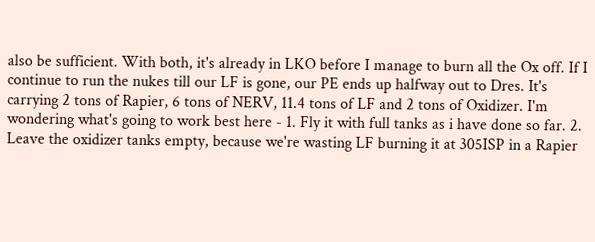also be sufficient. With both, it's already in LKO before I manage to burn all the Ox off. If I continue to run the nukes till our LF is gone, our PE ends up halfway out to Dres. It's carrying 2 tons of Rapier, 6 tons of NERV, 11.4 tons of LF and 2 tons of Oxidizer. I'm wondering what's going to work best here - 1. Fly it with full tanks as i have done so far. 2. Leave the oxidizer tanks empty, because we're wasting LF burning it at 305ISP in a Rapier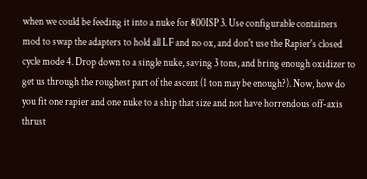when we could be feeding it into a nuke for 800ISP 3. Use configurable containers mod to swap the adapters to hold all LF and no ox, and don't use the Rapier's closed cycle mode 4. Drop down to a single nuke, saving 3 tons, and bring enough oxidizer to get us through the roughest part of the ascent (1 ton may be enough?). Now, how do you fit one rapier and one nuke to a ship that size and not have horrendous off-axis thrust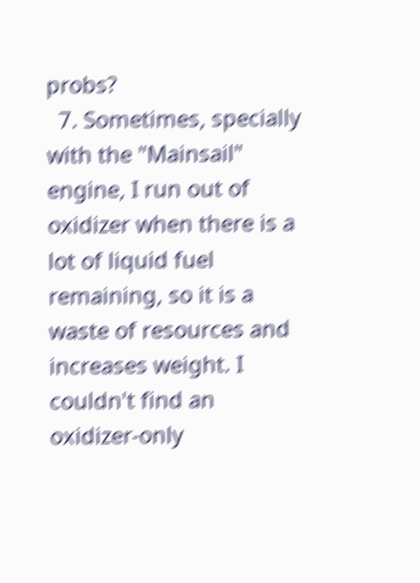probs?
  7. Sometimes, specially with the "Mainsail" engine, I run out of oxidizer when there is a lot of liquid fuel remaining, so it is a waste of resources and increases weight. I couldn't find an oxidizer-only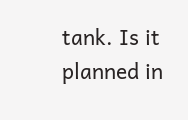tank. Is it planned in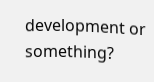development or something?